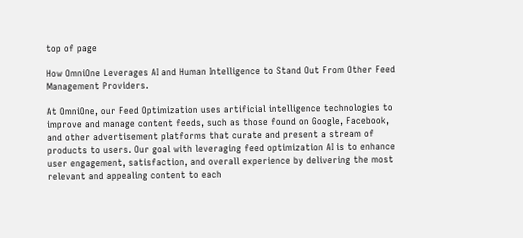top of page

How OmniOne Leverages AI and Human Intelligence to Stand Out From Other Feed Management Providers.

At OmniOne, our Feed Optimization uses artificial intelligence technologies to improve and manage content feeds, such as those found on Google, Facebook, and other advertisement platforms that curate and present a stream of products to users. Our goal with leveraging feed optimization AI is to enhance user engagement, satisfaction, and overall experience by delivering the most relevant and appealing content to each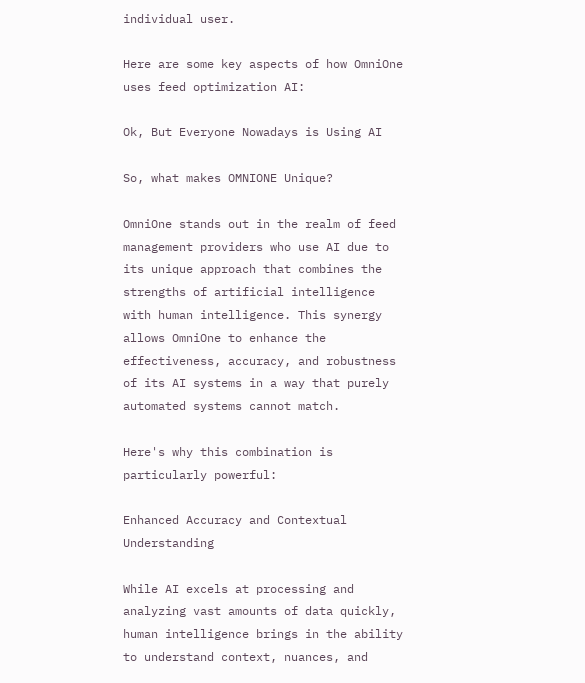individual user.

Here are some key aspects of how OmniOne uses feed optimization AI:

Ok, But Everyone Nowadays is Using AI

So, what makes OMNIONE Unique?

OmniOne stands out in the realm of feed management providers who use AI due to its unique approach that combines the strengths of artificial intelligence with human intelligence. This synergy allows OmniOne to enhance the effectiveness, accuracy, and robustness of its AI systems in a way that purely automated systems cannot match.

Here's why this combination is particularly powerful:

Enhanced Accuracy and Contextual Understanding

While AI excels at processing and analyzing vast amounts of data quickly, human intelligence brings in the ability to understand context, nuances, and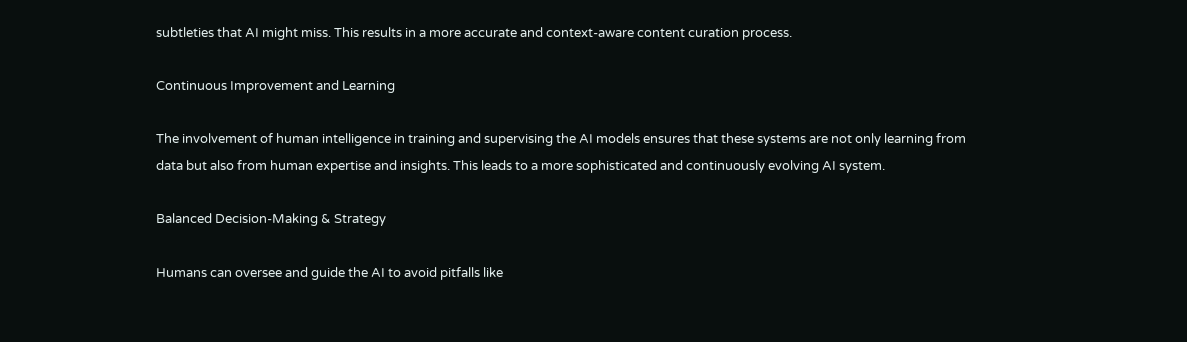subtleties that AI might miss. This results in a more accurate and context-aware content curation process.

Continuous Improvement and Learning

The involvement of human intelligence in training and supervising the AI models ensures that these systems are not only learning from data but also from human expertise and insights. This leads to a more sophisticated and continuously evolving AI system.

Balanced Decision-Making & Strategy

Humans can oversee and guide the AI to avoid pitfalls like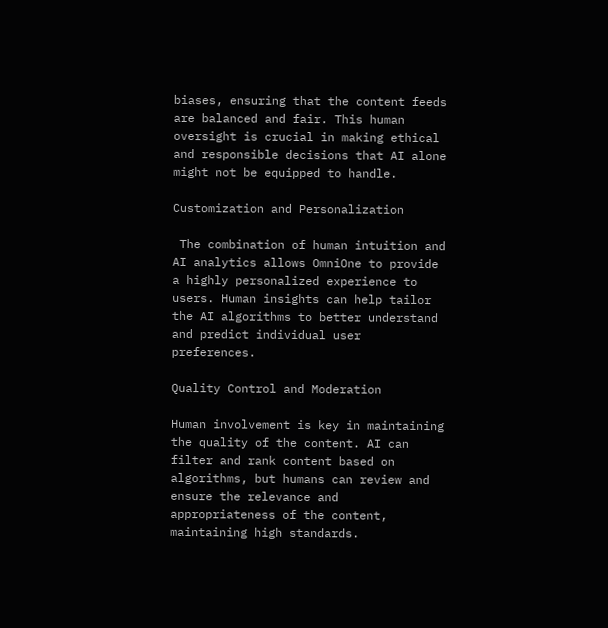biases, ensuring that the content feeds are balanced and fair. This human oversight is crucial in making ethical and responsible decisions that AI alone might not be equipped to handle.

Customization and Personalization

 The combination of human intuition and AI analytics allows OmniOne to provide a highly personalized experience to users. Human insights can help tailor the AI algorithms to better understand and predict individual user preferences.

Quality Control and Moderation

Human involvement is key in maintaining the quality of the content. AI can filter and rank content based on algorithms, but humans can review and ensure the relevance and appropriateness of the content, maintaining high standards.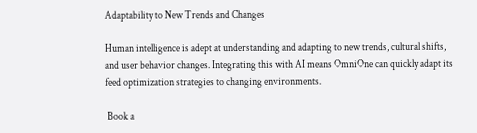Adaptability to New Trends and Changes

Human intelligence is adept at understanding and adapting to new trends, cultural shifts, and user behavior changes. Integrating this with AI means OmniOne can quickly adapt its feed optimization strategies to changing environments.

 Book a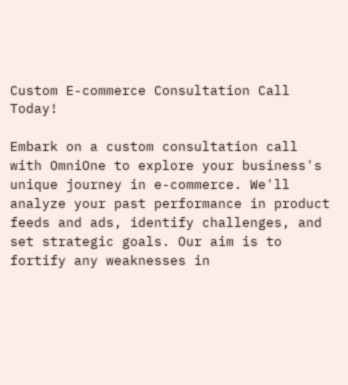Custom E-commerce Consultation Call Today!

Embark on a custom consultation call with OmniOne to explore your business's unique journey in e-commerce. We'll analyze your past performance in product feeds and ads, identify challenges, and set strategic goals. Our aim is to fortify any weaknesses in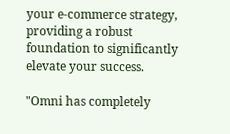your e-commerce strategy, providing a robust foundation to significantly elevate your success.

"Omni has completely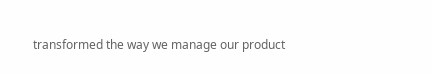transformed the way we manage our product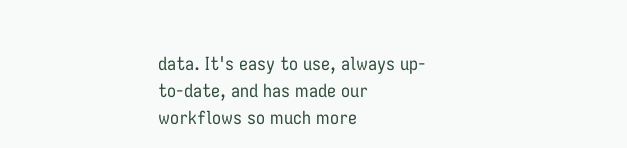data. It's easy to use, always up-to-date, and has made our workflows so much more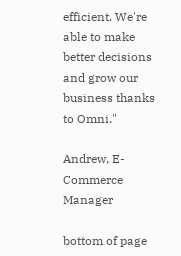efficient. We're able to make better decisions and grow our business thanks to Omni."

Andrew, E-Commerce Manager

bottom of page